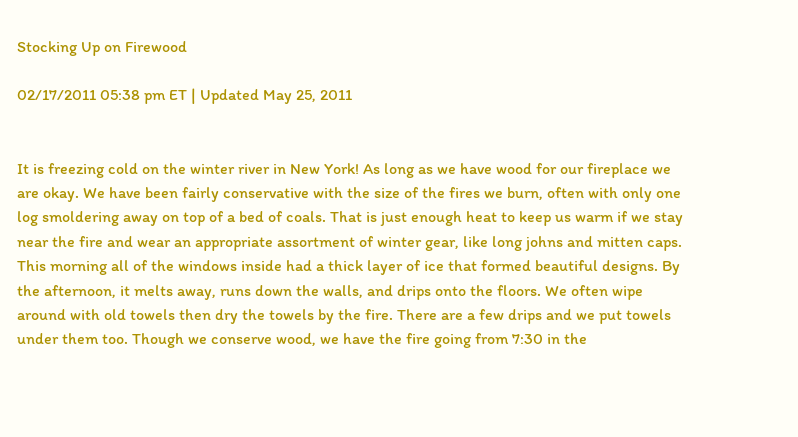Stocking Up on Firewood

02/17/2011 05:38 pm ET | Updated May 25, 2011


It is freezing cold on the winter river in New York! As long as we have wood for our fireplace we are okay. We have been fairly conservative with the size of the fires we burn, often with only one log smoldering away on top of a bed of coals. That is just enough heat to keep us warm if we stay near the fire and wear an appropriate assortment of winter gear, like long johns and mitten caps. This morning all of the windows inside had a thick layer of ice that formed beautiful designs. By the afternoon, it melts away, runs down the walls, and drips onto the floors. We often wipe around with old towels then dry the towels by the fire. There are a few drips and we put towels under them too. Though we conserve wood, we have the fire going from 7:30 in the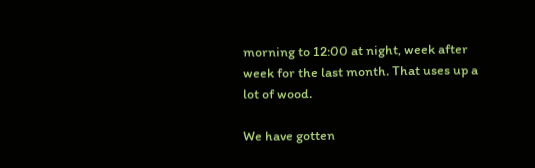morning to 12:00 at night, week after week for the last month. That uses up a lot of wood.

We have gotten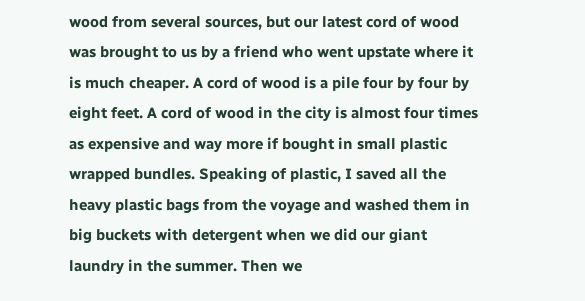wood from several sources, but our latest cord of wood was brought to us by a friend who went upstate where it is much cheaper. A cord of wood is a pile four by four by eight feet. A cord of wood in the city is almost four times as expensive and way more if bought in small plastic wrapped bundles. Speaking of plastic, I saved all the heavy plastic bags from the voyage and washed them in big buckets with detergent when we did our giant laundry in the summer. Then we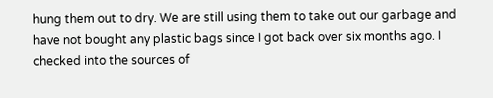hung them out to dry. We are still using them to take out our garbage and have not bought any plastic bags since I got back over six months ago. I checked into the sources of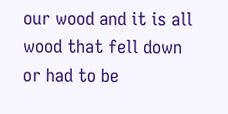our wood and it is all wood that fell down or had to be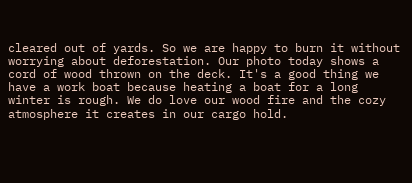cleared out of yards. So we are happy to burn it without worrying about deforestation. Our photo today shows a cord of wood thrown on the deck. It's a good thing we have a work boat because heating a boat for a long winter is rough. We do love our wood fire and the cozy atmosphere it creates in our cargo hold.